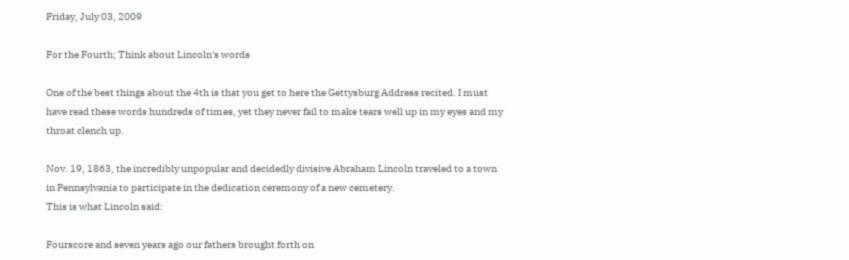Friday, July 03, 2009

For the Fourth; Think about Lincoln's words

One of the best things about the 4th is that you get to here the Gettysburg Address recited. I must have read these words hundreds of times, yet they never fail to make tears well up in my eyes and my throat clench up.

Nov. 19, 1863, the incredibly unpopular and decidedly divisive Abraham Lincoln traveled to a town in Pennsylvania to participate in the dedication ceremony of a new cemetery.
This is what Lincoln said:

Fourscore and seven years ago our fathers brought forth on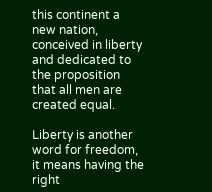this continent a new nation, conceived in liberty and dedicated to the proposition that all men are created equal.

Liberty is another word for freedom, it means having the right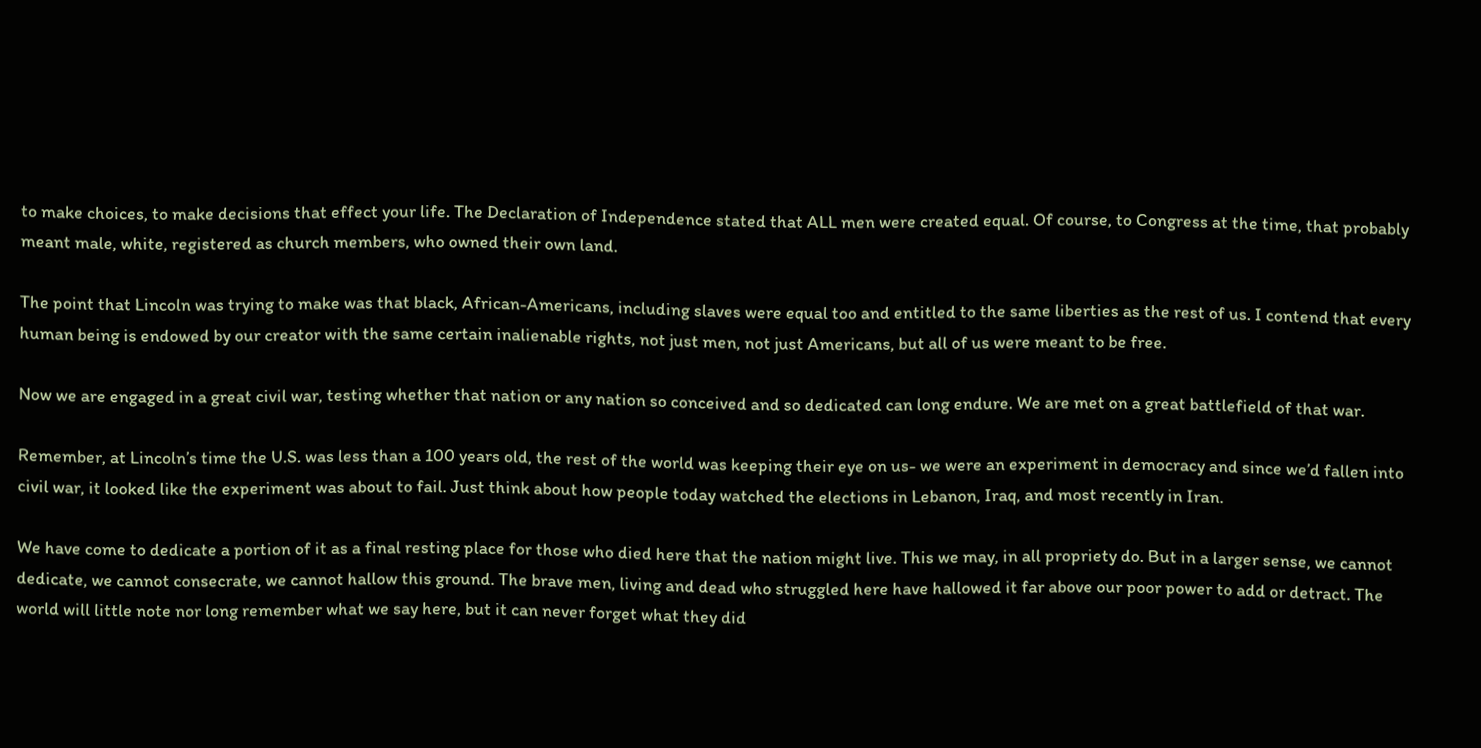to make choices, to make decisions that effect your life. The Declaration of Independence stated that ALL men were created equal. Of course, to Congress at the time, that probably meant male, white, registered as church members, who owned their own land.

The point that Lincoln was trying to make was that black, African-Americans, including slaves were equal too and entitled to the same liberties as the rest of us. I contend that every human being is endowed by our creator with the same certain inalienable rights, not just men, not just Americans, but all of us were meant to be free.

Now we are engaged in a great civil war, testing whether that nation or any nation so conceived and so dedicated can long endure. We are met on a great battlefield of that war.

Remember, at Lincoln’s time the U.S. was less than a 100 years old, the rest of the world was keeping their eye on us- we were an experiment in democracy and since we’d fallen into civil war, it looked like the experiment was about to fail. Just think about how people today watched the elections in Lebanon, Iraq, and most recently in Iran.

We have come to dedicate a portion of it as a final resting place for those who died here that the nation might live. This we may, in all propriety do. But in a larger sense, we cannot dedicate, we cannot consecrate, we cannot hallow this ground. The brave men, living and dead who struggled here have hallowed it far above our poor power to add or detract. The world will little note nor long remember what we say here, but it can never forget what they did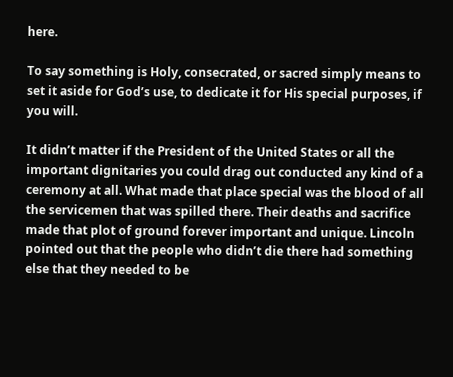here.

To say something is Holy, consecrated, or sacred simply means to set it aside for God’s use, to dedicate it for His special purposes, if you will.

It didn’t matter if the President of the United States or all the important dignitaries you could drag out conducted any kind of a ceremony at all. What made that place special was the blood of all the servicemen that was spilled there. Their deaths and sacrifice made that plot of ground forever important and unique. Lincoln pointed out that the people who didn’t die there had something else that they needed to be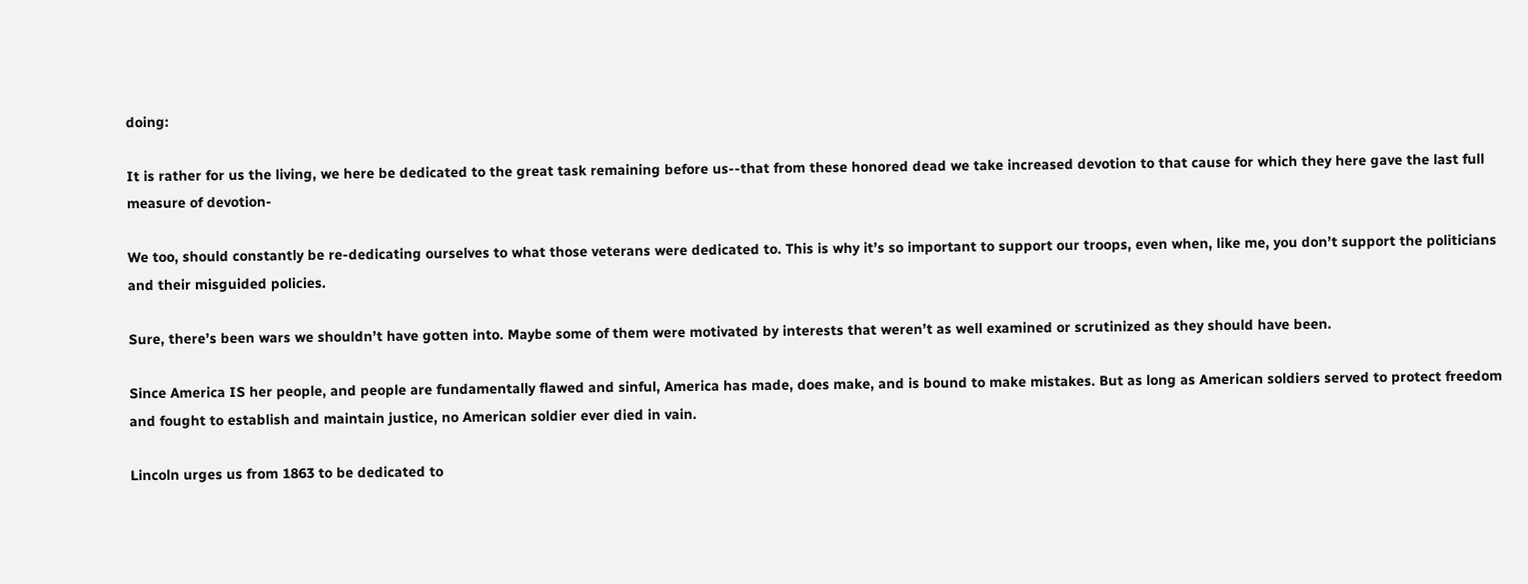doing:

It is rather for us the living, we here be dedicated to the great task remaining before us--that from these honored dead we take increased devotion to that cause for which they here gave the last full measure of devotion-

We too, should constantly be re-dedicating ourselves to what those veterans were dedicated to. This is why it’s so important to support our troops, even when, like me, you don’t support the politicians and their misguided policies.

Sure, there’s been wars we shouldn’t have gotten into. Maybe some of them were motivated by interests that weren’t as well examined or scrutinized as they should have been.

Since America IS her people, and people are fundamentally flawed and sinful, America has made, does make, and is bound to make mistakes. But as long as American soldiers served to protect freedom and fought to establish and maintain justice, no American soldier ever died in vain.

Lincoln urges us from 1863 to be dedicated to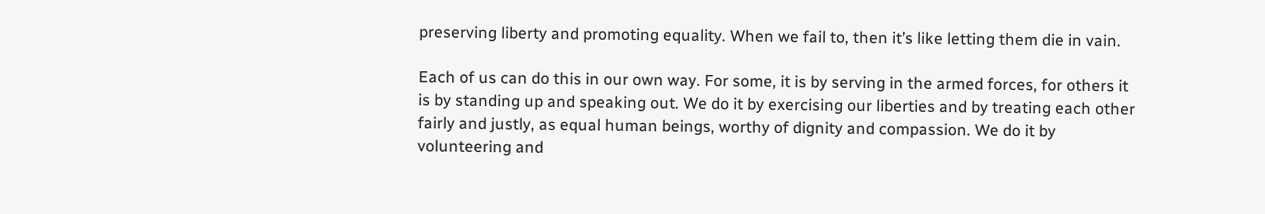preserving liberty and promoting equality. When we fail to, then it’s like letting them die in vain.

Each of us can do this in our own way. For some, it is by serving in the armed forces, for others it is by standing up and speaking out. We do it by exercising our liberties and by treating each other fairly and justly, as equal human beings, worthy of dignity and compassion. We do it by volunteering and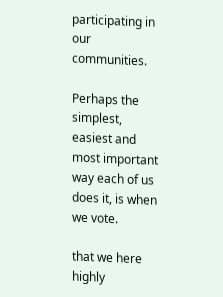participating in our communities.

Perhaps the simplest, easiest and most important way each of us does it, is when we vote.

that we here highly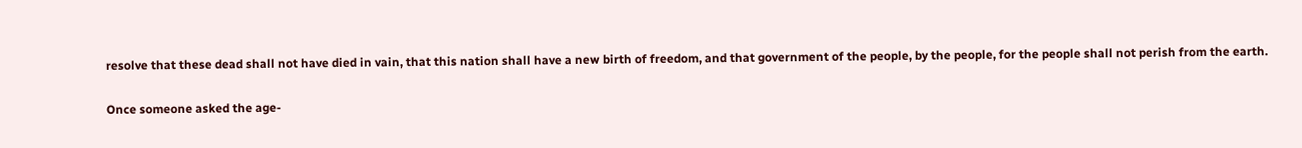resolve that these dead shall not have died in vain, that this nation shall have a new birth of freedom, and that government of the people, by the people, for the people shall not perish from the earth.

Once someone asked the age-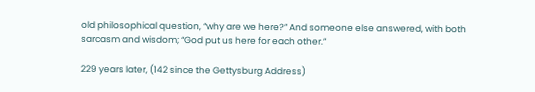old philosophical question, “why are we here?” And someone else answered, with both sarcasm and wisdom; “God put us here for each other.”

229 years later, (142 since the Gettysburg Address)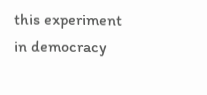this experiment in democracy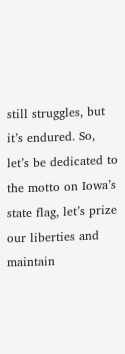still struggles, but it’s endured. So, let’s be dedicated to the motto on Iowa’s state flag, let’s prize our liberties and maintain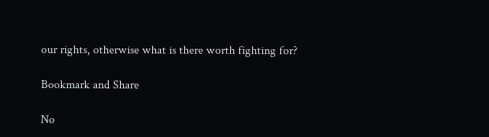our rights, otherwise what is there worth fighting for?

Bookmark and Share

No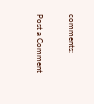comments:

Post a Comment